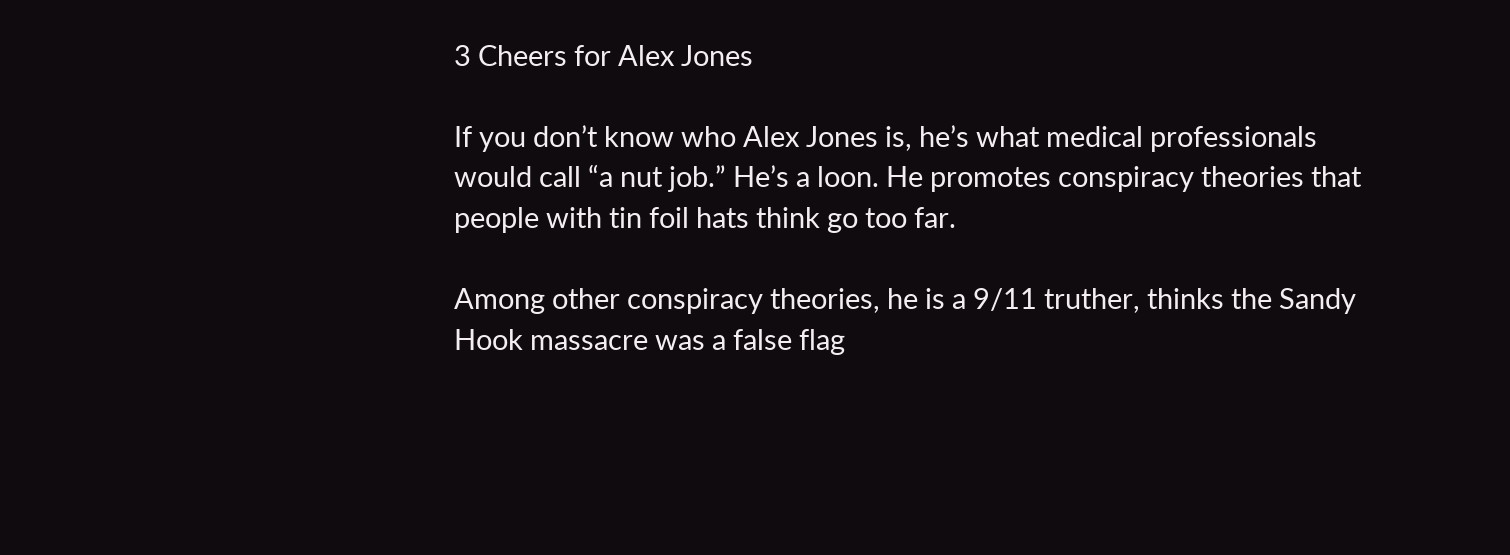3 Cheers for Alex Jones

If you don’t know who Alex Jones is, he’s what medical professionals would call “a nut job.” He’s a loon. He promotes conspiracy theories that people with tin foil hats think go too far.

Among other conspiracy theories, he is a 9/11 truther, thinks the Sandy Hook massacre was a false flag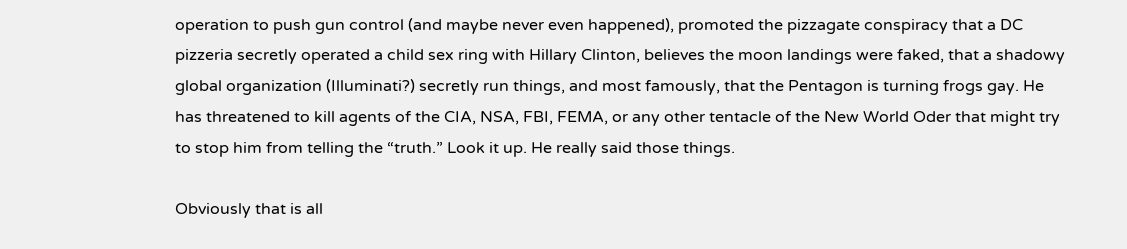operation to push gun control (and maybe never even happened), promoted the pizzagate conspiracy that a DC pizzeria secretly operated a child sex ring with Hillary Clinton, believes the moon landings were faked, that a shadowy global organization (Illuminati?) secretly run things, and most famously, that the Pentagon is turning frogs gay. He has threatened to kill agents of the CIA, NSA, FBI, FEMA, or any other tentacle of the New World Oder that might try to stop him from telling the “truth.” Look it up. He really said those things.

Obviously that is all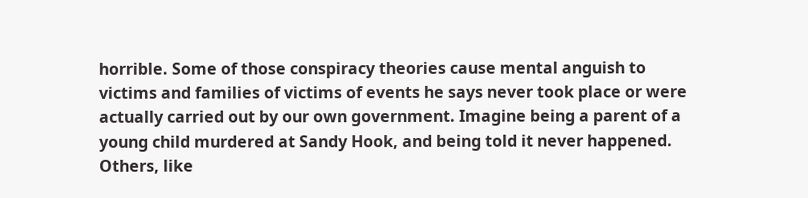horrible. Some of those conspiracy theories cause mental anguish to victims and families of victims of events he says never took place or were actually carried out by our own government. Imagine being a parent of a young child murdered at Sandy Hook, and being told it never happened. Others, like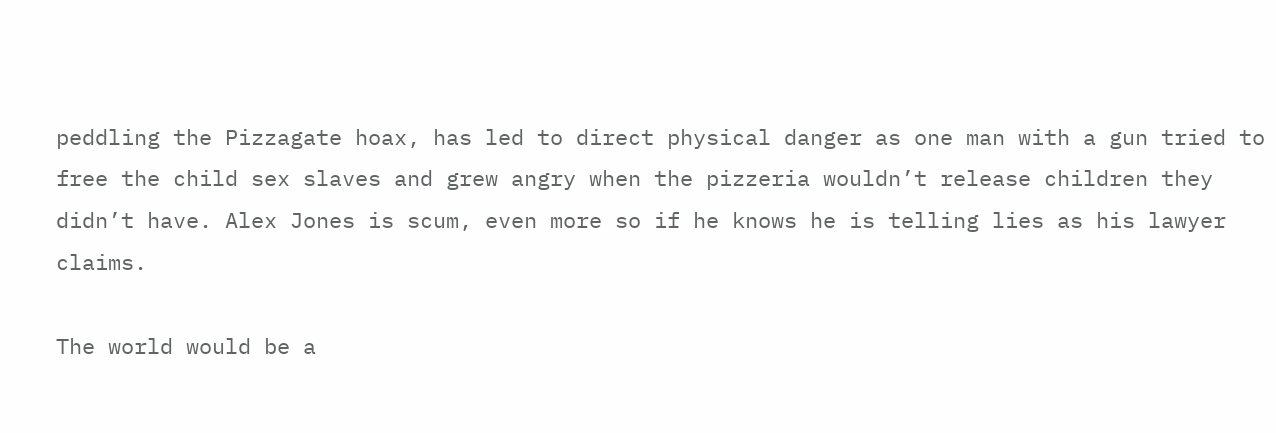peddling the Pizzagate hoax, has led to direct physical danger as one man with a gun tried to free the child sex slaves and grew angry when the pizzeria wouldn’t release children they didn’t have. Alex Jones is scum, even more so if he knows he is telling lies as his lawyer claims.

The world would be a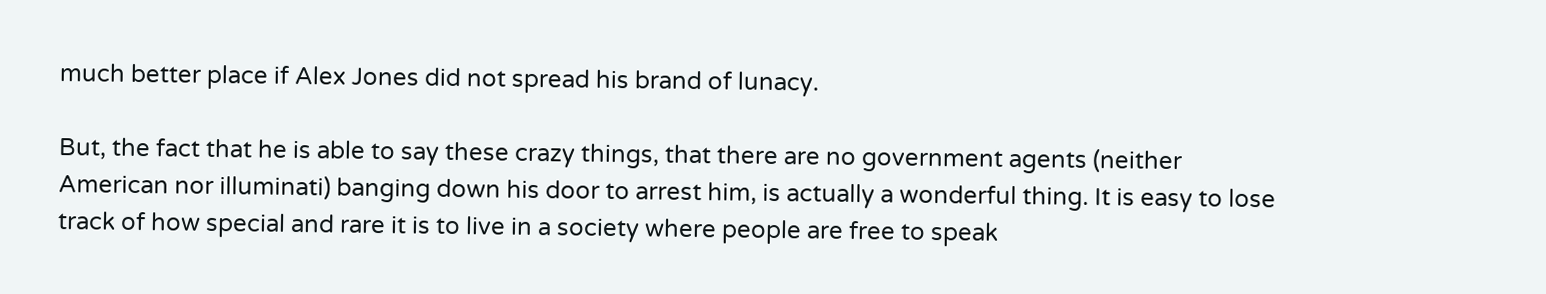much better place if Alex Jones did not spread his brand of lunacy.

But, the fact that he is able to say these crazy things, that there are no government agents (neither American nor illuminati) banging down his door to arrest him, is actually a wonderful thing. It is easy to lose track of how special and rare it is to live in a society where people are free to speak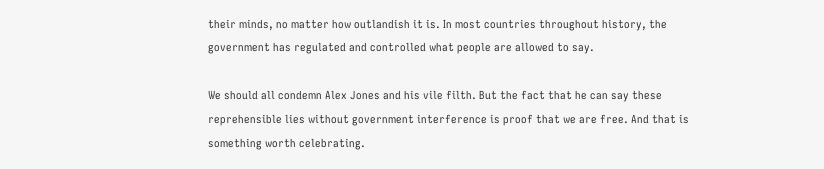their minds, no matter how outlandish it is. In most countries throughout history, the government has regulated and controlled what people are allowed to say.

We should all condemn Alex Jones and his vile filth. But the fact that he can say these reprehensible lies without government interference is proof that we are free. And that is something worth celebrating.